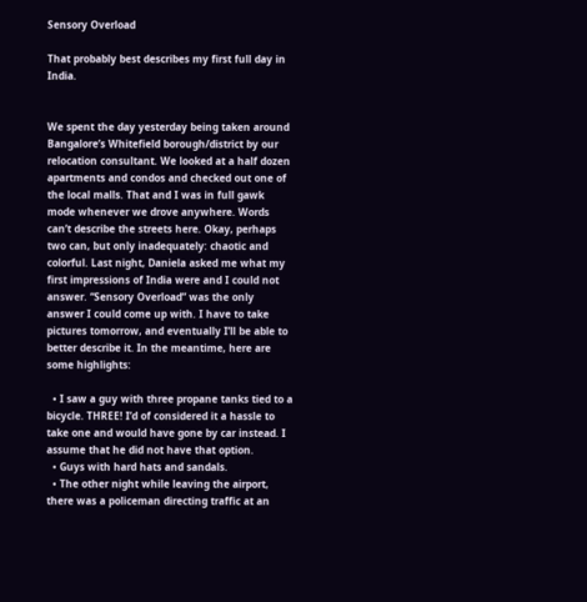Sensory Overload

That probably best describes my first full day in India.


We spent the day yesterday being taken around Bangalore’s Whitefield borough/district by our relocation consultant. We looked at a half dozen apartments and condos and checked out one of the local malls. That and I was in full gawk mode whenever we drove anywhere. Words can’t describe the streets here. Okay, perhaps two can, but only inadequately: chaotic and colorful. Last night, Daniela asked me what my first impressions of India were and I could not answer. “Sensory Overload” was the only answer I could come up with. I have to take pictures tomorrow, and eventually I’ll be able to better describe it. In the meantime, here are some highlights:

  • I saw a guy with three propane tanks tied to a bicycle. THREE! I’d of considered it a hassle to take one and would have gone by car instead. I assume that he did not have that option.
  • Guys with hard hats and sandals.
  • The other night while leaving the airport, there was a policeman directing traffic at an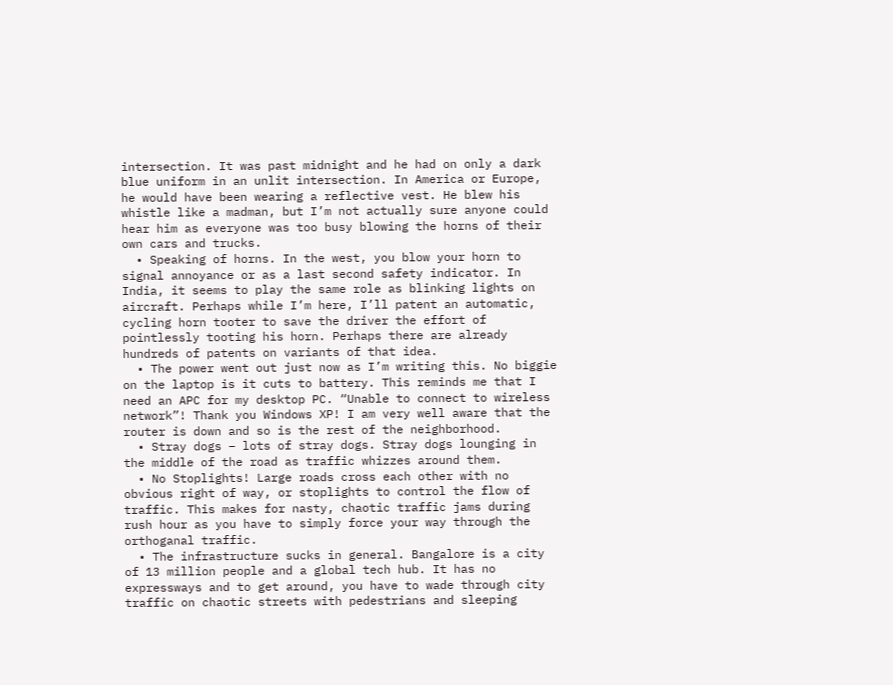intersection. It was past midnight and he had on only a dark blue uniform in an unlit intersection. In America or Europe, he would have been wearing a reflective vest. He blew his whistle like a madman, but I’m not actually sure anyone could hear him as everyone was too busy blowing the horns of their own cars and trucks.
  • Speaking of horns. In the west, you blow your horn to signal annoyance or as a last second safety indicator. In India, it seems to play the same role as blinking lights on aircraft. Perhaps while I’m here, I’ll patent an automatic, cycling horn tooter to save the driver the effort of pointlessly tooting his horn. Perhaps there are already hundreds of patents on variants of that idea.
  • The power went out just now as I’m writing this. No biggie on the laptop is it cuts to battery. This reminds me that I need an APC for my desktop PC. “Unable to connect to wireless network”! Thank you Windows XP! I am very well aware that the router is down and so is the rest of the neighborhood.
  • Stray dogs – lots of stray dogs. Stray dogs lounging in the middle of the road as traffic whizzes around them.
  • No Stoplights! Large roads cross each other with no obvious right of way, or stoplights to control the flow of traffic. This makes for nasty, chaotic traffic jams during rush hour as you have to simply force your way through the orthoganal traffic.
  • The infrastructure sucks in general. Bangalore is a city of 13 million people and a global tech hub. It has no expressways and to get around, you have to wade through city traffic on chaotic streets with pedestrians and sleeping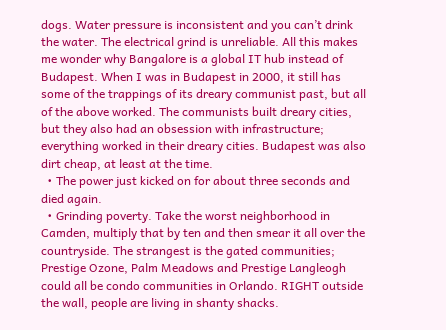dogs. Water pressure is inconsistent and you can’t drink the water. The electrical grind is unreliable. All this makes me wonder why Bangalore is a global IT hub instead of Budapest. When I was in Budapest in 2000, it still has some of the trappings of its dreary communist past, but all of the above worked. The communists built dreary cities, but they also had an obsession with infrastructure; everything worked in their dreary cities. Budapest was also dirt cheap, at least at the time.
  • The power just kicked on for about three seconds and died again.
  • Grinding poverty. Take the worst neighborhood in Camden, multiply that by ten and then smear it all over the countryside. The strangest is the gated communities; Prestige Ozone, Palm Meadows and Prestige Langleogh could all be condo communities in Orlando. RIGHT outside the wall, people are living in shanty shacks.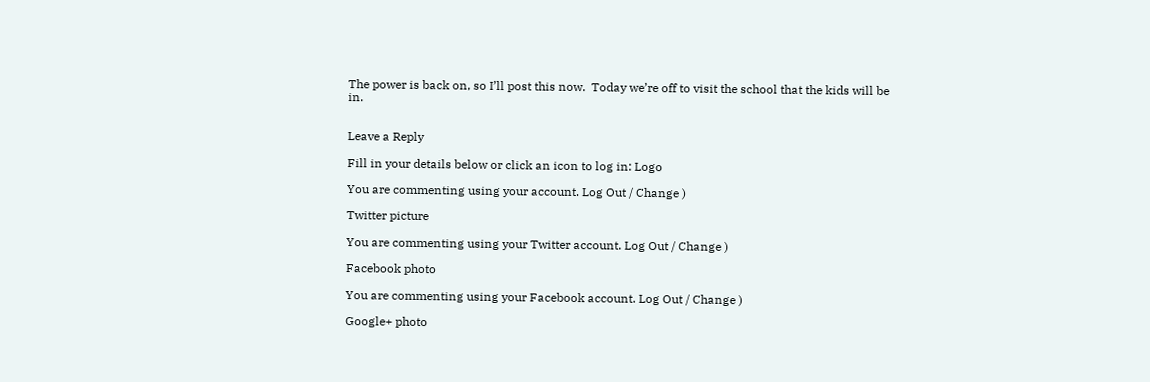The power is back on, so I’ll post this now.  Today we’re off to visit the school that the kids will be in.


Leave a Reply

Fill in your details below or click an icon to log in: Logo

You are commenting using your account. Log Out / Change )

Twitter picture

You are commenting using your Twitter account. Log Out / Change )

Facebook photo

You are commenting using your Facebook account. Log Out / Change )

Google+ photo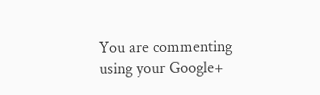You are commenting using your Google+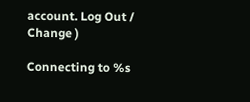account. Log Out / Change )

Connecting to %s